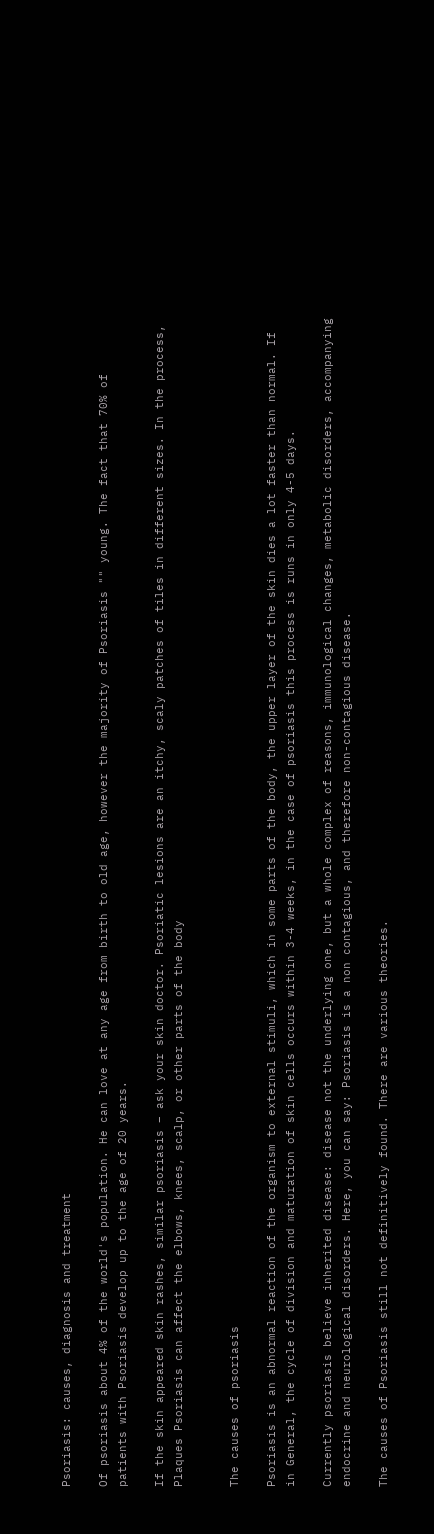Psoriasis: causes, diagnosis and treatment

Of psoriasis about 4% of the world's population. He can love at any age from birth to old age, however the majority of Psoriasis "" young. The fact that 70% of patients with Psoriasis develop up to the age of 20 years.

If the skin appeared skin rashes, similar psoriasis – ask your skin doctor. Psoriatic lesions are an itchy, scaly patches of tiles in different sizes. In the process, Plaques Psoriasis can affect the elbows, knees, scalp, or other parts of the body


The causes of psoriasis

Psoriasis is an abnormal reaction of the organism to external stimuli, which in some parts of the body, the upper layer of the skin dies a lot faster than normal. If in General, the cycle of division and maturation of skin cells occurs within 3-4 weeks, in the case of psoriasis this process is runs in only 4-5 days.

Currently psoriasis believe inherited disease: disease not the underlying one, but a whole complex of reasons, immunological changes, metabolic disorders, accompanying endocrine and neurological disorders. Here, you can say: Psoriasis is a non contagious, and therefore non-contagious disease.

The causes of Psoriasis still not definitively found. There are various theories.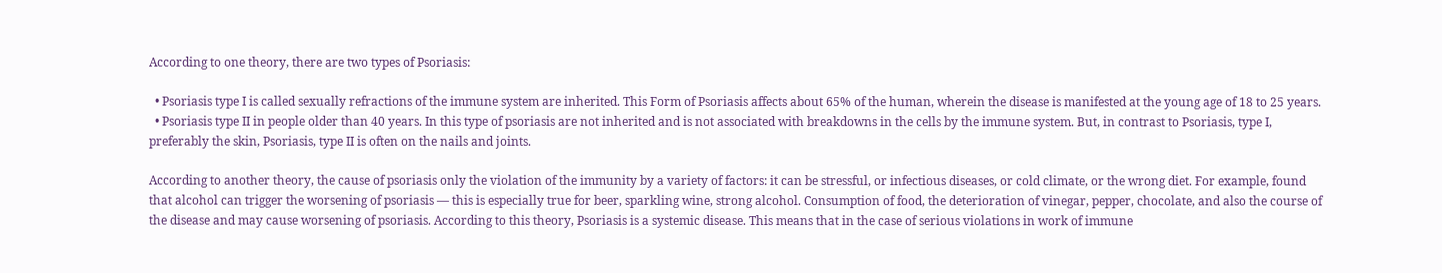According to one theory, there are two types of Psoriasis:

  • Psoriasis type I is called sexually refractions of the immune system are inherited. This Form of Psoriasis affects about 65% of the human, wherein the disease is manifested at the young age of 18 to 25 years.
  • Psoriasis type II in people older than 40 years. In this type of psoriasis are not inherited and is not associated with breakdowns in the cells by the immune system. But, in contrast to Psoriasis, type I, preferably the skin, Psoriasis, type II is often on the nails and joints.

According to another theory, the cause of psoriasis only the violation of the immunity by a variety of factors: it can be stressful, or infectious diseases, or cold climate, or the wrong diet. For example, found that alcohol can trigger the worsening of psoriasis — this is especially true for beer, sparkling wine, strong alcohol. Consumption of food, the deterioration of vinegar, pepper, chocolate, and also the course of the disease and may cause worsening of psoriasis. According to this theory, Psoriasis is a systemic disease. This means that in the case of serious violations in work of immune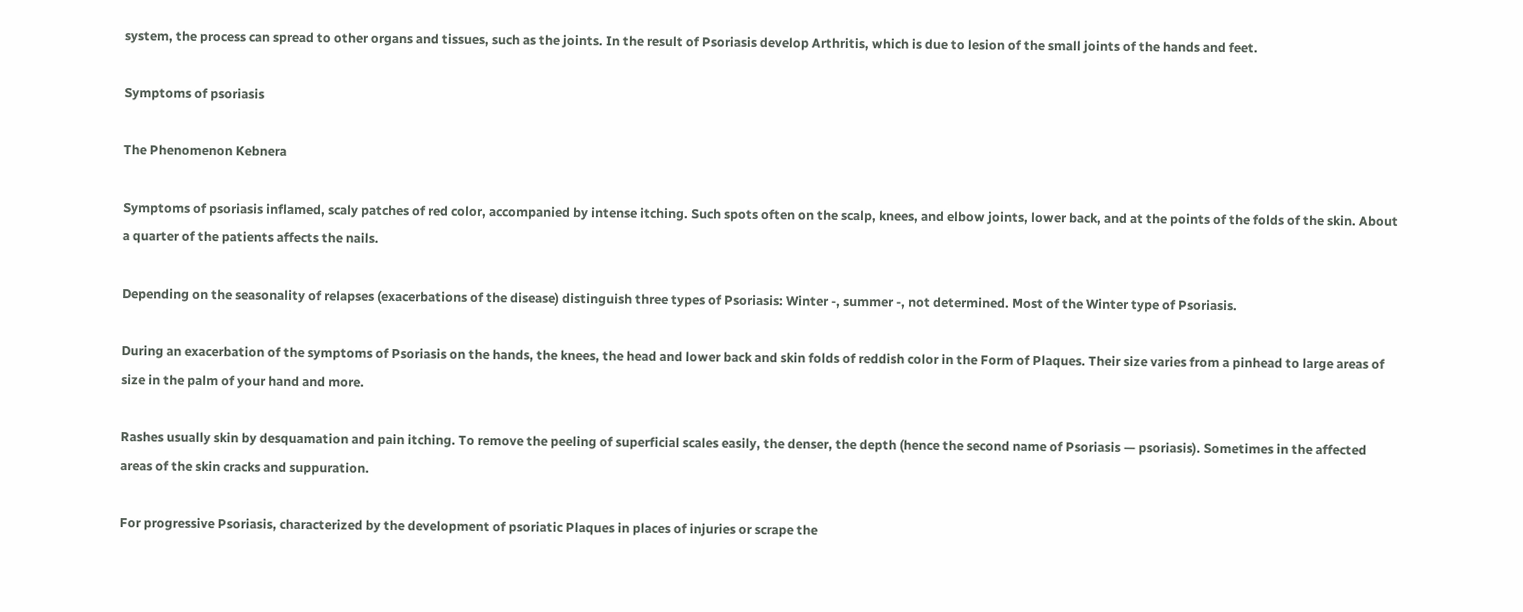system, the process can spread to other organs and tissues, such as the joints. In the result of Psoriasis develop Arthritis, which is due to lesion of the small joints of the hands and feet.

Symptoms of psoriasis

The Phenomenon Kebnera

Symptoms of psoriasis inflamed, scaly patches of red color, accompanied by intense itching. Such spots often on the scalp, knees, and elbow joints, lower back, and at the points of the folds of the skin. About a quarter of the patients affects the nails.

Depending on the seasonality of relapses (exacerbations of the disease) distinguish three types of Psoriasis: Winter -, summer -, not determined. Most of the Winter type of Psoriasis.

During an exacerbation of the symptoms of Psoriasis on the hands, the knees, the head and lower back and skin folds of reddish color in the Form of Plaques. Their size varies from a pinhead to large areas of size in the palm of your hand and more.

Rashes usually skin by desquamation and pain itching. To remove the peeling of superficial scales easily, the denser, the depth (hence the second name of Psoriasis — psoriasis). Sometimes in the affected areas of the skin cracks and suppuration.

For progressive Psoriasis, characterized by the development of psoriatic Plaques in places of injuries or scrape the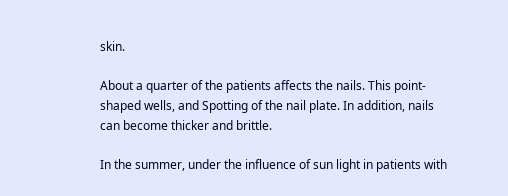skin.

About a quarter of the patients affects the nails. This point-shaped wells, and Spotting of the nail plate. In addition, nails can become thicker and brittle.

In the summer, under the influence of sun light in patients with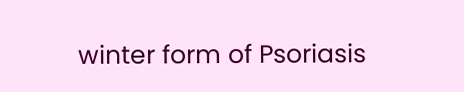winter form of Psoriasis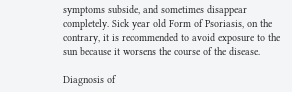symptoms subside, and sometimes disappear completely. Sick year old Form of Psoriasis, on the contrary, it is recommended to avoid exposure to the sun because it worsens the course of the disease.

Diagnosis of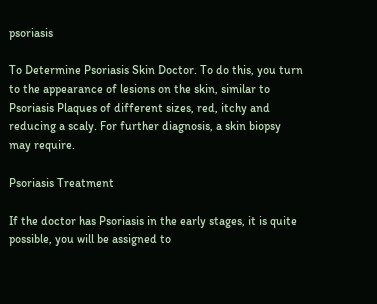psoriasis

To Determine Psoriasis Skin Doctor. To do this, you turn to the appearance of lesions on the skin, similar to Psoriasis Plaques of different sizes, red, itchy and reducing a scaly. For further diagnosis, a skin biopsy may require.

Psoriasis Treatment

If the doctor has Psoriasis in the early stages, it is quite possible, you will be assigned to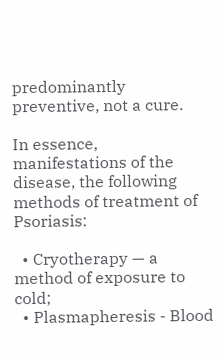predominantly preventive, not a cure.

In essence, manifestations of the disease, the following methods of treatment of Psoriasis:

  • Cryotherapy — a method of exposure to cold;
  • Plasmapheresis - Blood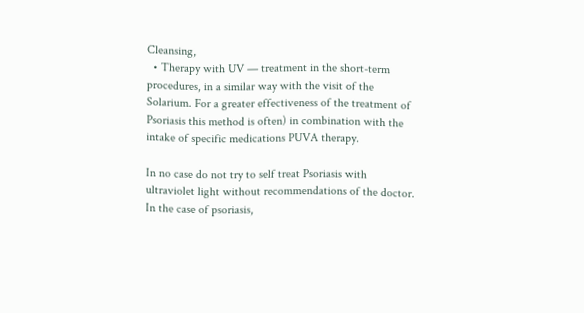Cleansing,
  • Therapy with UV — treatment in the short-term procedures, in a similar way with the visit of the Solarium. For a greater effectiveness of the treatment of Psoriasis this method is often) in combination with the intake of specific medications PUVA therapy.

In no case do not try to self treat Psoriasis with ultraviolet light without recommendations of the doctor. In the case of psoriasis,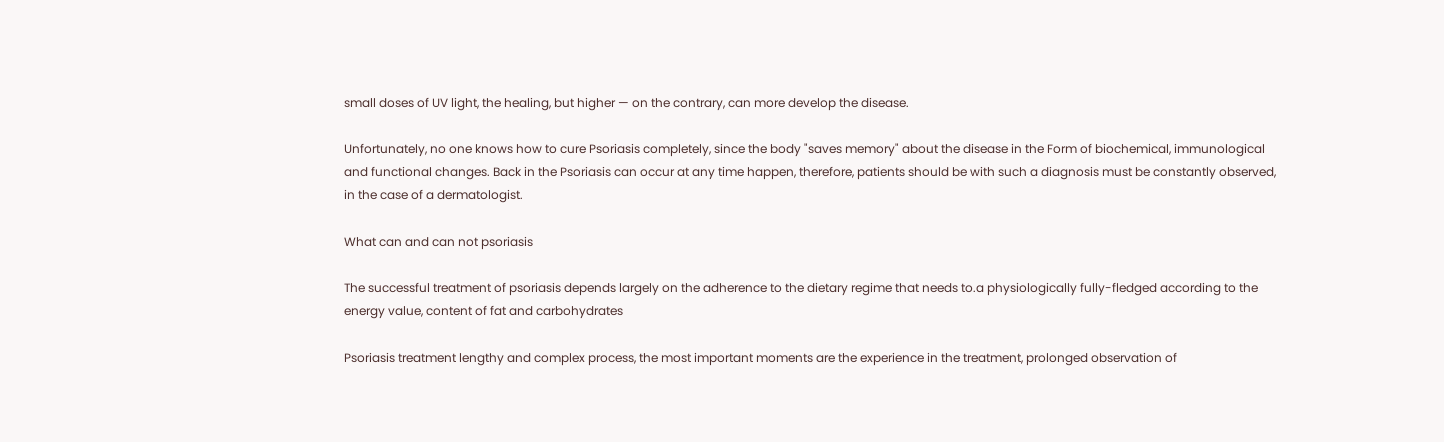small doses of UV light, the healing, but higher — on the contrary, can more develop the disease.

Unfortunately, no one knows how to cure Psoriasis completely, since the body "saves memory" about the disease in the Form of biochemical, immunological and functional changes. Back in the Psoriasis can occur at any time happen, therefore, patients should be with such a diagnosis must be constantly observed, in the case of a dermatologist.

What can and can not psoriasis

The successful treatment of psoriasis depends largely on the adherence to the dietary regime that needs to.a physiologically fully-fledged according to the energy value, content of fat and carbohydrates

Psoriasis treatment lengthy and complex process, the most important moments are the experience in the treatment, prolonged observation of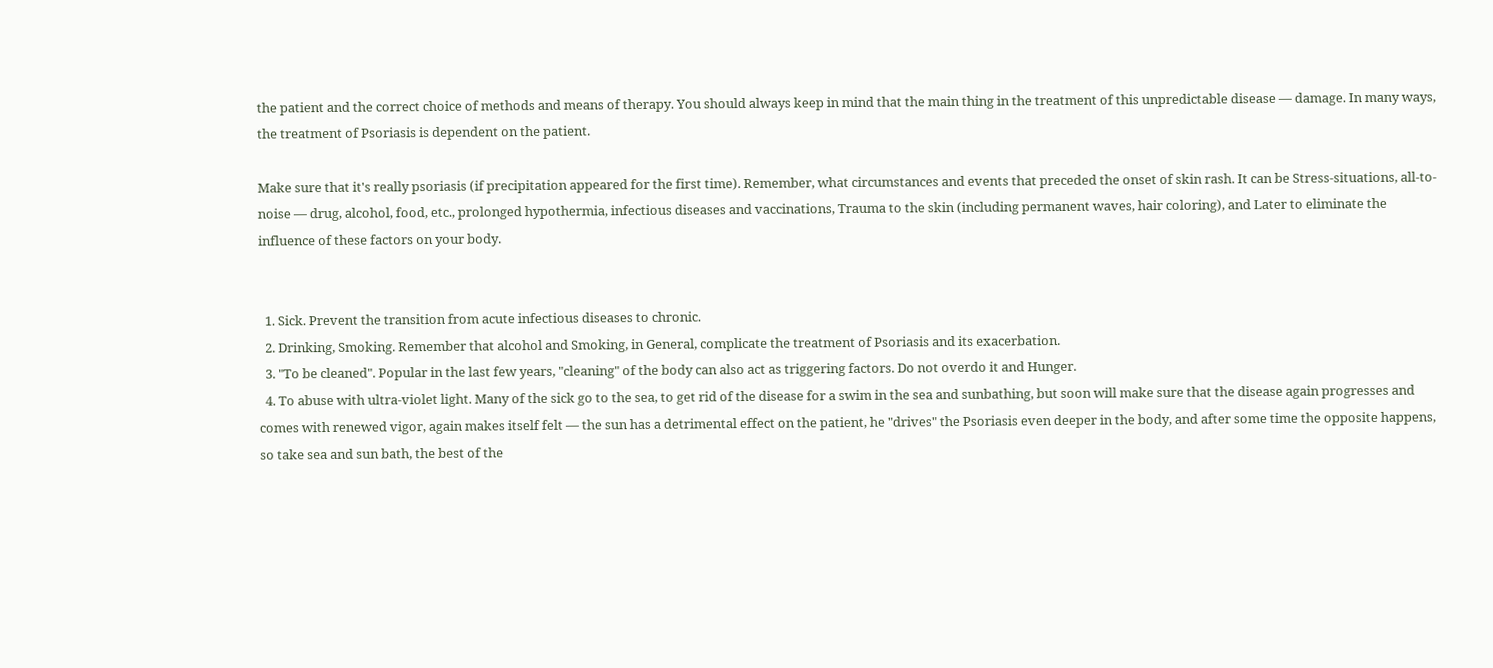the patient and the correct choice of methods and means of therapy. You should always keep in mind that the main thing in the treatment of this unpredictable disease — damage. In many ways, the treatment of Psoriasis is dependent on the patient.

Make sure that it's really psoriasis (if precipitation appeared for the first time). Remember, what circumstances and events that preceded the onset of skin rash. It can be Stress-situations, all-to-noise — drug, alcohol, food, etc., prolonged hypothermia, infectious diseases and vaccinations, Trauma to the skin (including permanent waves, hair coloring), and Later to eliminate the influence of these factors on your body.


  1. Sick. Prevent the transition from acute infectious diseases to chronic.
  2. Drinking, Smoking. Remember that alcohol and Smoking, in General, complicate the treatment of Psoriasis and its exacerbation.
  3. "To be cleaned". Popular in the last few years, "cleaning" of the body can also act as triggering factors. Do not overdo it and Hunger.
  4. To abuse with ultra-violet light. Many of the sick go to the sea, to get rid of the disease for a swim in the sea and sunbathing, but soon will make sure that the disease again progresses and comes with renewed vigor, again makes itself felt — the sun has a detrimental effect on the patient, he "drives" the Psoriasis even deeper in the body, and after some time the opposite happens, so take sea and sun bath, the best of the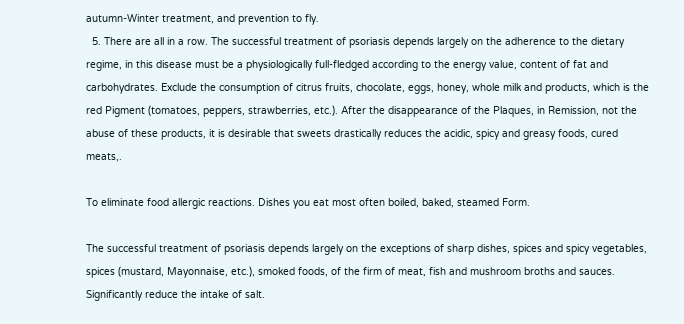autumn-Winter treatment, and prevention to fly.
  5. There are all in a row. The successful treatment of psoriasis depends largely on the adherence to the dietary regime, in this disease must be a physiologically full-fledged according to the energy value, content of fat and carbohydrates. Exclude the consumption of citrus fruits, chocolate, eggs, honey, whole milk and products, which is the red Pigment (tomatoes, peppers, strawberries, etc.). After the disappearance of the Plaques, in Remission, not the abuse of these products, it is desirable that sweets drastically reduces the acidic, spicy and greasy foods, cured meats,.

To eliminate food allergic reactions. Dishes you eat most often boiled, baked, steamed Form.

The successful treatment of psoriasis depends largely on the exceptions of sharp dishes, spices and spicy vegetables, spices (mustard, Mayonnaise, etc.), smoked foods, of the firm of meat, fish and mushroom broths and sauces. Significantly reduce the intake of salt.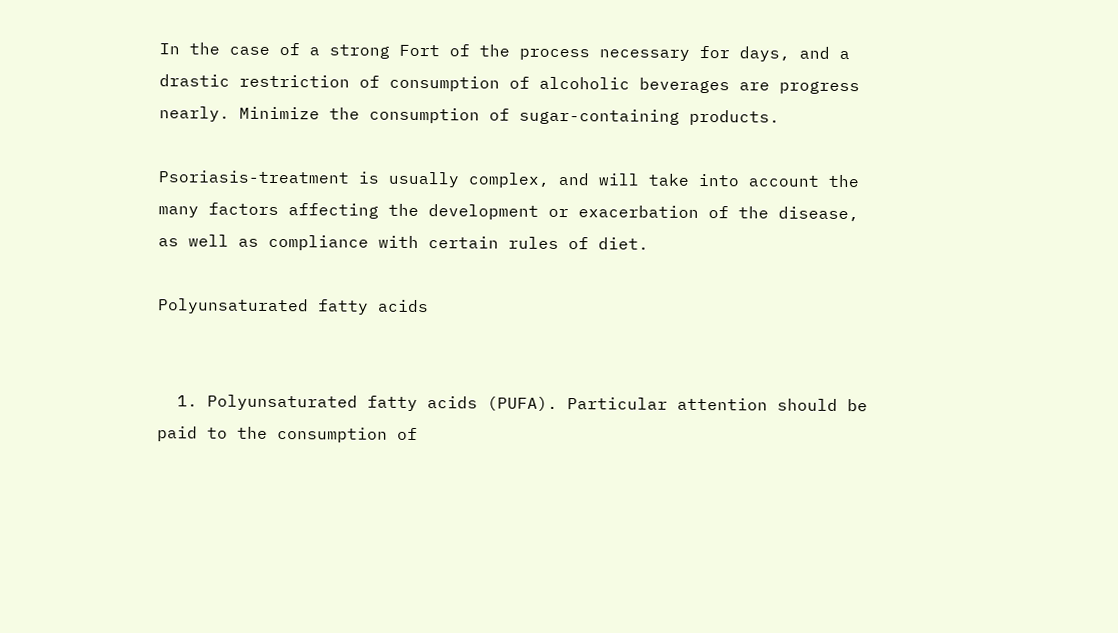In the case of a strong Fort of the process necessary for days, and a drastic restriction of consumption of alcoholic beverages are progress nearly. Minimize the consumption of sugar-containing products.

Psoriasis-treatment is usually complex, and will take into account the many factors affecting the development or exacerbation of the disease, as well as compliance with certain rules of diet.

Polyunsaturated fatty acids


  1. Polyunsaturated fatty acids (PUFA). Particular attention should be paid to the consumption of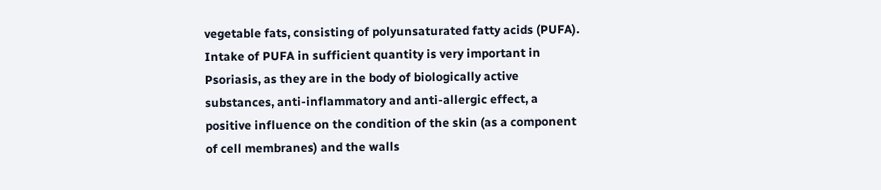vegetable fats, consisting of polyunsaturated fatty acids (PUFA). Intake of PUFA in sufficient quantity is very important in Psoriasis, as they are in the body of biologically active substances, anti-inflammatory and anti-allergic effect, a positive influence on the condition of the skin (as a component of cell membranes) and the walls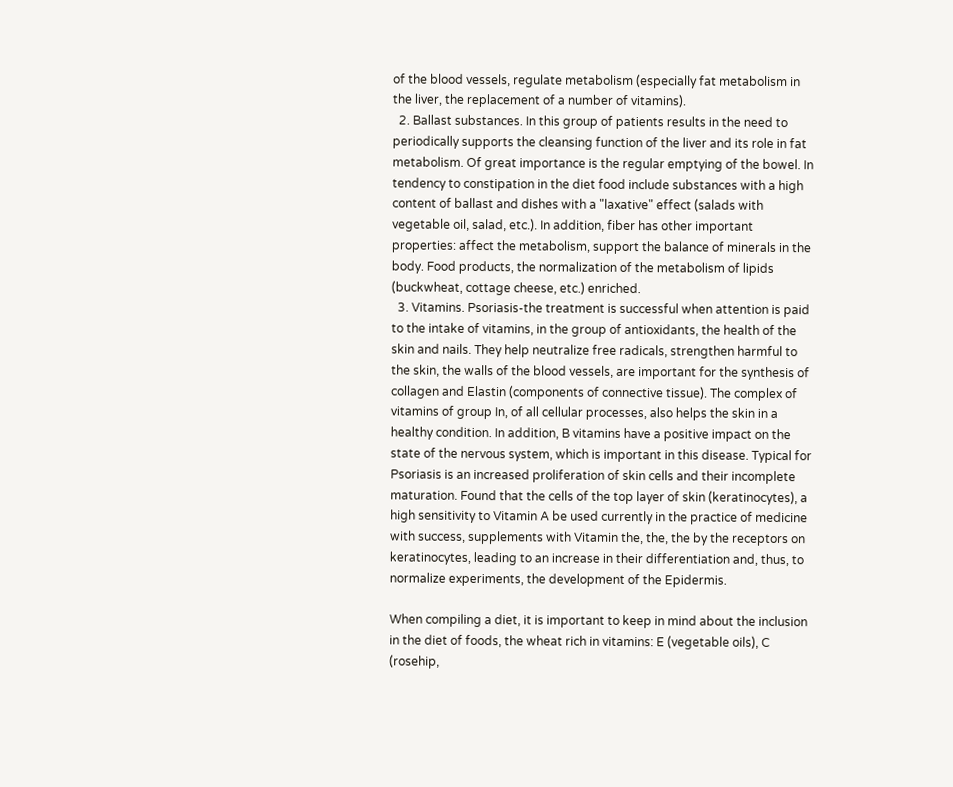of the blood vessels, regulate metabolism (especially fat metabolism in the liver, the replacement of a number of vitamins).
  2. Ballast substances. In this group of patients results in the need to periodically supports the cleansing function of the liver and its role in fat metabolism. Of great importance is the regular emptying of the bowel. In tendency to constipation in the diet food include substances with a high content of ballast and dishes with a "laxative" effect (salads with vegetable oil, salad, etc.). In addition, fiber has other important properties: affect the metabolism, support the balance of minerals in the body. Food products, the normalization of the metabolism of lipids (buckwheat, cottage cheese, etc.) enriched.
  3. Vitamins. Psoriasis-the treatment is successful when attention is paid to the intake of vitamins, in the group of antioxidants, the health of the skin and nails. They help neutralize free radicals, strengthen harmful to the skin, the walls of the blood vessels, are important for the synthesis of collagen and Elastin (components of connective tissue). The complex of vitamins of group In, of all cellular processes, also helps the skin in a healthy condition. In addition, B vitamins have a positive impact on the state of the nervous system, which is important in this disease. Typical for Psoriasis is an increased proliferation of skin cells and their incomplete maturation. Found that the cells of the top layer of skin (keratinocytes), a high sensitivity to Vitamin A be used currently in the practice of medicine with success, supplements with Vitamin the, the, the by the receptors on keratinocytes, leading to an increase in their differentiation and, thus, to normalize experiments, the development of the Epidermis.

When compiling a diet, it is important to keep in mind about the inclusion in the diet of foods, the wheat rich in vitamins: E (vegetable oils), C (rosehip,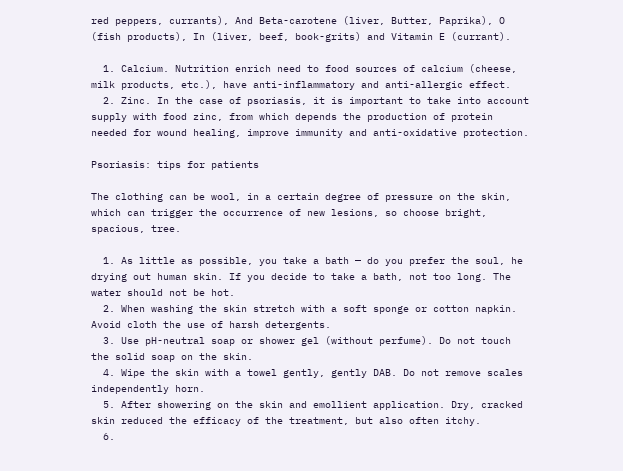red peppers, currants), And Beta-carotene (liver, Butter, Paprika), O (fish products), In (liver, beef, book-grits) and Vitamin E (currant).

  1. Calcium. Nutrition enrich need to food sources of calcium (cheese, milk products, etc.), have anti-inflammatory and anti-allergic effect.
  2. Zinc. In the case of psoriasis, it is important to take into account supply with food zinc, from which depends the production of protein needed for wound healing, improve immunity and anti-oxidative protection.

Psoriasis: tips for patients

The clothing can be wool, in a certain degree of pressure on the skin, which can trigger the occurrence of new lesions, so choose bright, spacious, tree.

  1. As little as possible, you take a bath — do you prefer the soul, he drying out human skin. If you decide to take a bath, not too long. The water should not be hot.
  2. When washing the skin stretch with a soft sponge or cotton napkin. Avoid cloth the use of harsh detergents.
  3. Use pH-neutral soap or shower gel (without perfume). Do not touch the solid soap on the skin.
  4. Wipe the skin with a towel gently, gently DAB. Do not remove scales independently horn.
  5. After showering on the skin and emollient application. Dry, cracked skin reduced the efficacy of the treatment, but also often itchy.
  6.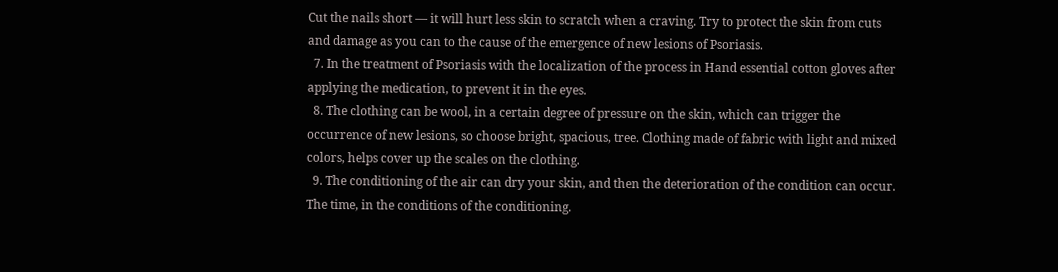Cut the nails short — it will hurt less skin to scratch when a craving. Try to protect the skin from cuts and damage as you can to the cause of the emergence of new lesions of Psoriasis.
  7. In the treatment of Psoriasis with the localization of the process in Hand essential cotton gloves after applying the medication, to prevent it in the eyes.
  8. The clothing can be wool, in a certain degree of pressure on the skin, which can trigger the occurrence of new lesions, so choose bright, spacious, tree. Clothing made of fabric with light and mixed colors, helps cover up the scales on the clothing.
  9. The conditioning of the air can dry your skin, and then the deterioration of the condition can occur. The time, in the conditions of the conditioning.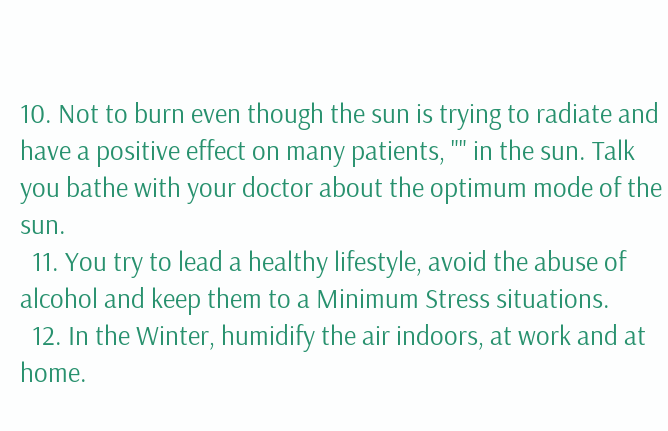10. Not to burn even though the sun is trying to radiate and have a positive effect on many patients, "" in the sun. Talk you bathe with your doctor about the optimum mode of the sun.
  11. You try to lead a healthy lifestyle, avoid the abuse of alcohol and keep them to a Minimum Stress situations.
  12. In the Winter, humidify the air indoors, at work and at home.